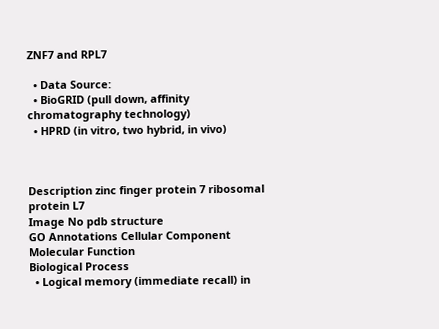ZNF7 and RPL7

  • Data Source:
  • BioGRID (pull down, affinity chromatography technology)
  • HPRD (in vitro, two hybrid, in vivo)



Description zinc finger protein 7 ribosomal protein L7
Image No pdb structure
GO Annotations Cellular Component
Molecular Function
Biological Process
  • Logical memory (immediate recall) in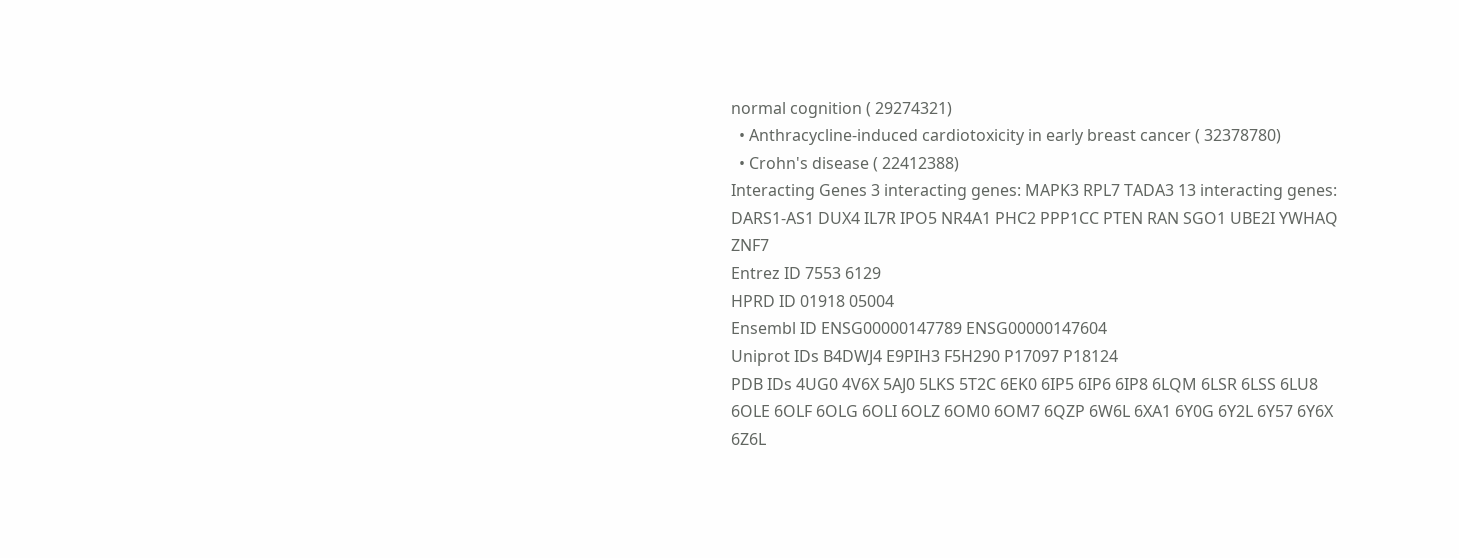normal cognition ( 29274321)
  • Anthracycline-induced cardiotoxicity in early breast cancer ( 32378780)
  • Crohn's disease ( 22412388)
Interacting Genes 3 interacting genes: MAPK3 RPL7 TADA3 13 interacting genes: DARS1-AS1 DUX4 IL7R IPO5 NR4A1 PHC2 PPP1CC PTEN RAN SGO1 UBE2I YWHAQ ZNF7
Entrez ID 7553 6129
HPRD ID 01918 05004
Ensembl ID ENSG00000147789 ENSG00000147604
Uniprot IDs B4DWJ4 E9PIH3 F5H290 P17097 P18124
PDB IDs 4UG0 4V6X 5AJ0 5LKS 5T2C 6EK0 6IP5 6IP6 6IP8 6LQM 6LSR 6LSS 6LU8 6OLE 6OLF 6OLG 6OLI 6OLZ 6OM0 6OM7 6QZP 6W6L 6XA1 6Y0G 6Y2L 6Y57 6Y6X 6Z6L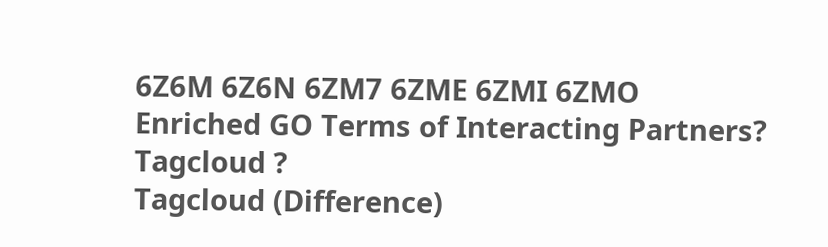6Z6M 6Z6N 6ZM7 6ZME 6ZMI 6ZMO
Enriched GO Terms of Interacting Partners?
Tagcloud ?
Tagcloud (Difference)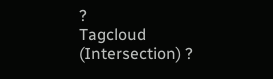?
Tagcloud (Intersection) ?